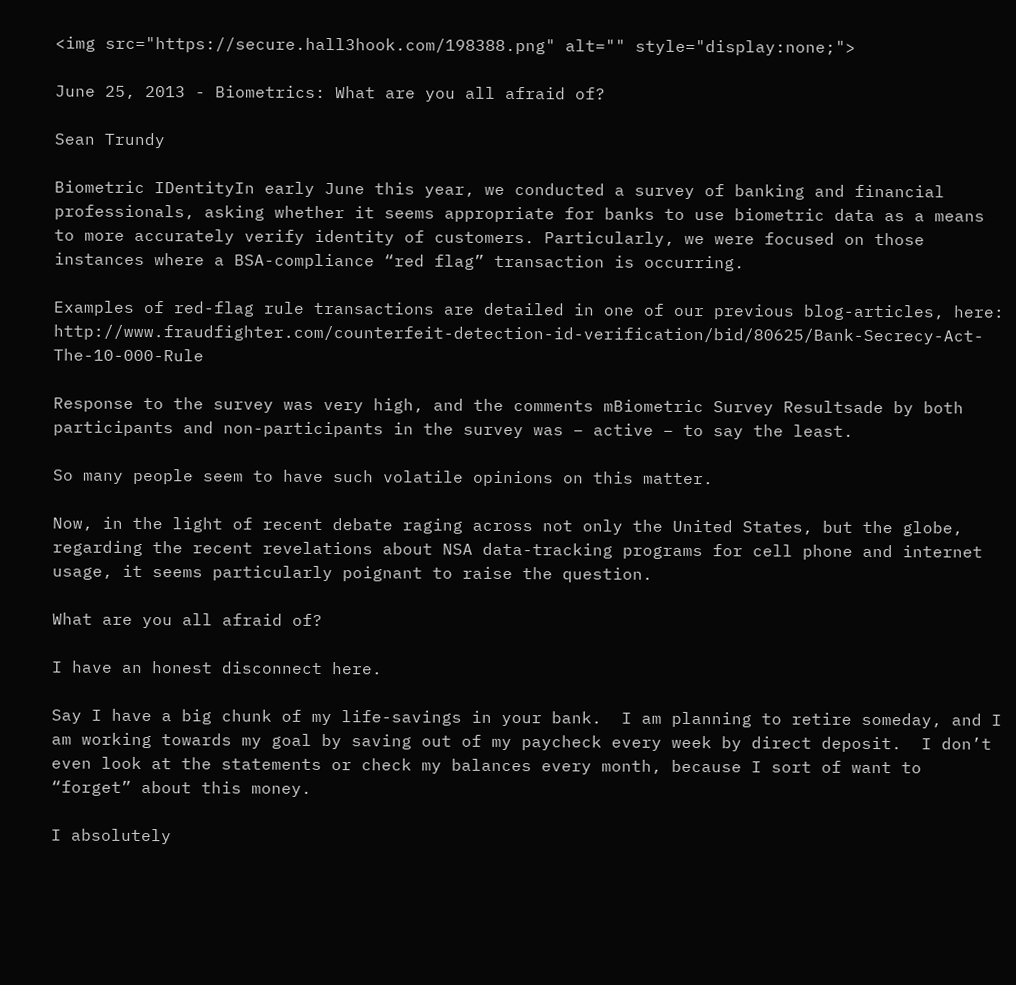<img src="https://secure.hall3hook.com/198388.png" alt="" style="display:none;">

June 25, 2013 - Biometrics: What are you all afraid of?

Sean Trundy

Biometric IDentityIn early June this year, we conducted a survey of banking and financial professionals, asking whether it seems appropriate for banks to use biometric data as a means to more accurately verify identity of customers. Particularly, we were focused on those instances where a BSA-compliance “red flag” transaction is occurring.

Examples of red-flag rule transactions are detailed in one of our previous blog-articles, here: http://www.fraudfighter.com/counterfeit-detection-id-verification/bid/80625/Bank-Secrecy-Act-The-10-000-Rule

Response to the survey was very high, and the comments mBiometric Survey Resultsade by both participants and non-participants in the survey was – active – to say the least.

So many people seem to have such volatile opinions on this matter.

Now, in the light of recent debate raging across not only the United States, but the globe, regarding the recent revelations about NSA data-tracking programs for cell phone and internet usage, it seems particularly poignant to raise the question.

What are you all afraid of?

I have an honest disconnect here.

Say I have a big chunk of my life-savings in your bank.  I am planning to retire someday, and I am working towards my goal by saving out of my paycheck every week by direct deposit.  I don’t even look at the statements or check my balances every month, because I sort of want to “forget” about this money.

I absolutely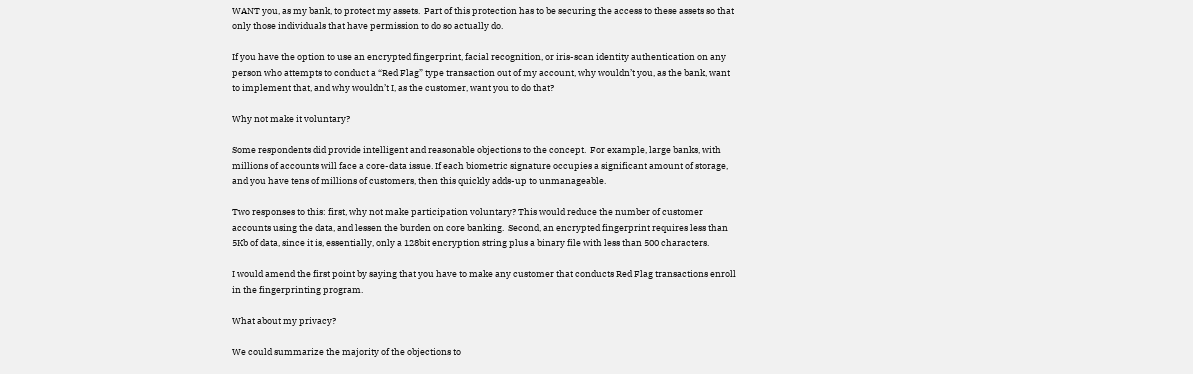WANT you, as my bank, to protect my assets.  Part of this protection has to be securing the access to these assets so that only those individuals that have permission to do so actually do.

If you have the option to use an encrypted fingerprint, facial recognition, or iris-scan identity authentication on any person who attempts to conduct a “Red Flag” type transaction out of my account, why wouldn’t you, as the bank, want to implement that, and why wouldn’t I, as the customer, want you to do that?

Why not make it voluntary?

Some respondents did provide intelligent and reasonable objections to the concept.  For example, large banks, with millions of accounts will face a core-data issue. If each biometric signature occupies a significant amount of storage, and you have tens of millions of customers, then this quickly adds-up to unmanageable.

Two responses to this: first, why not make participation voluntary? This would reduce the number of customer accounts using the data, and lessen the burden on core banking.  Second, an encrypted fingerprint requires less than 5Kb of data, since it is, essentially, only a 128bit encryption string plus a binary file with less than 500 characters.

I would amend the first point by saying that you have to make any customer that conducts Red Flag transactions enroll in the fingerprinting program.

What about my privacy?

We could summarize the majority of the objections to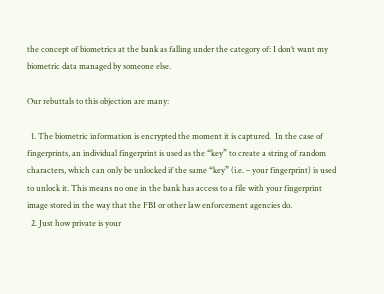the concept of biometrics at the bank as falling under the category of: I don’t want my biometric data managed by someone else.

Our rebuttals to this objection are many:

  1. The biometric information is encrypted the moment it is captured.  In the case of fingerprints, an individual fingerprint is used as the “key” to create a string of random characters, which can only be unlocked if the same “key” (i.e. – your fingerprint) is used to unlock it. This means no one in the bank has access to a file with your fingerprint image stored in the way that the FBI or other law enforcement agencies do.
  2. Just how private is your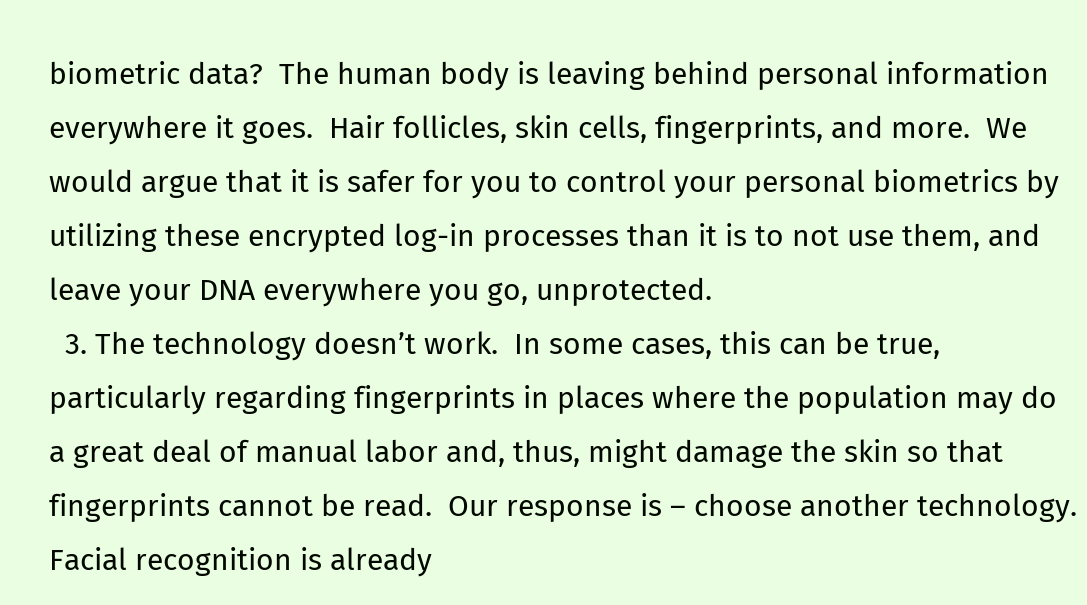biometric data?  The human body is leaving behind personal information everywhere it goes.  Hair follicles, skin cells, fingerprints, and more.  We would argue that it is safer for you to control your personal biometrics by utilizing these encrypted log-in processes than it is to not use them, and leave your DNA everywhere you go, unprotected.
  3. The technology doesn’t work.  In some cases, this can be true, particularly regarding fingerprints in places where the population may do a great deal of manual labor and, thus, might damage the skin so that fingerprints cannot be read.  Our response is – choose another technology.  Facial recognition is already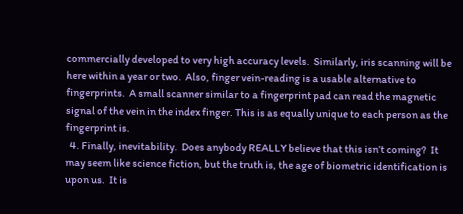commercially developed to very high accuracy levels.  Similarly, iris scanning will be here within a year or two.  Also, finger vein-reading is a usable alternative to fingerprints.  A small scanner similar to a fingerprint pad can read the magnetic signal of the vein in the index finger. This is as equally unique to each person as the fingerprint is.
  4. Finally, inevitability.  Does anybody REALLY believe that this isn’t coming?  It may seem like science fiction, but the truth is, the age of biometric identification is upon us.  It is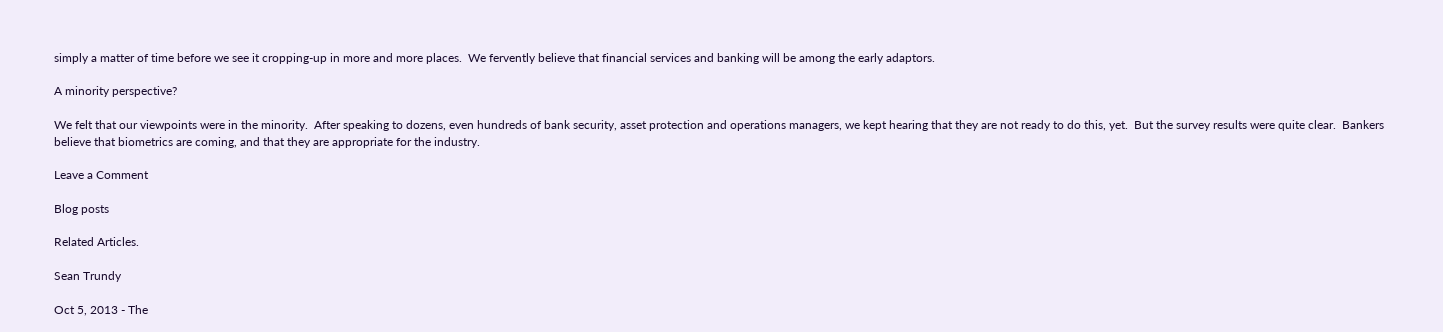simply a matter of time before we see it cropping-up in more and more places.  We fervently believe that financial services and banking will be among the early adaptors.

A minority perspective?

We felt that our viewpoints were in the minority.  After speaking to dozens, even hundreds of bank security, asset protection and operations managers, we kept hearing that they are not ready to do this, yet.  But the survey results were quite clear.  Bankers believe that biometrics are coming, and that they are appropriate for the industry.

Leave a Comment

Blog posts

Related Articles.

Sean Trundy

Oct 5, 2013 - The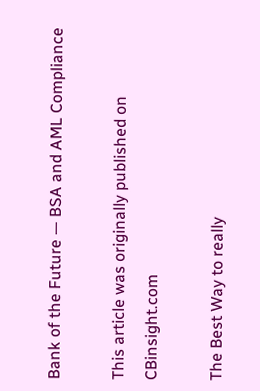Bank of the Future — BSA and AML Compliance

This article was originally published on CBinsight.com

The Best Way to really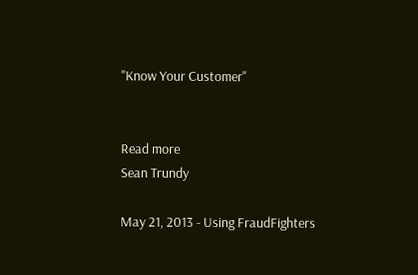"Know Your Customer"


Read more
Sean Trundy

May 21, 2013 - Using FraudFighters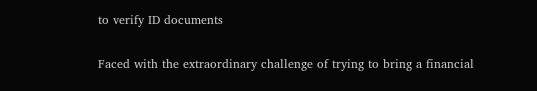to verify ID documents

Faced with the extraordinary challenge of trying to bring a financial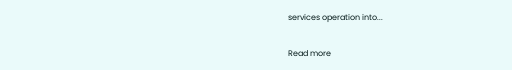services operation into...

Read more